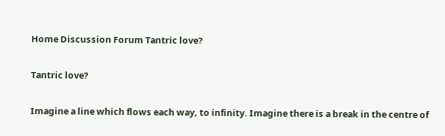Home Discussion Forum Tantric love?

Tantric love?

Imagine a line which flows each way, to infinity. Imagine there is a break in the centre of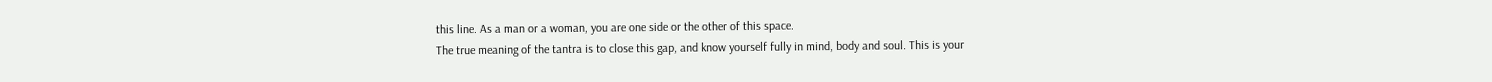this line. As a man or a woman, you are one side or the other of this space.
The true meaning of the tantra is to close this gap, and know yourself fully in mind, body and soul. This is your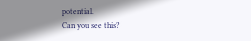potential.
Can you see this?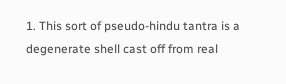1. This sort of pseudo-hindu tantra is a degenerate shell cast off from real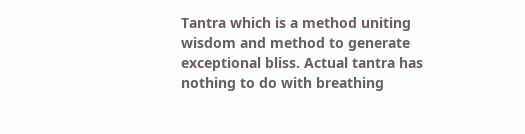Tantra which is a method uniting wisdom and method to generate exceptional bliss. Actual tantra has nothing to do with breathing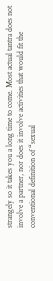strangely so it takes you a long time to come. Most actual tantra does not involve a partner, nor does it involve activities that would fit the conventional definition of “sexual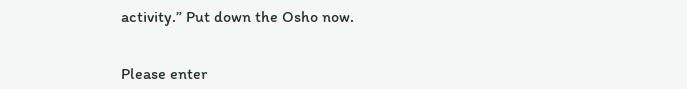activity.” Put down the Osho now.


Please enter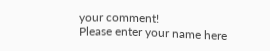your comment!
Please enter your name here